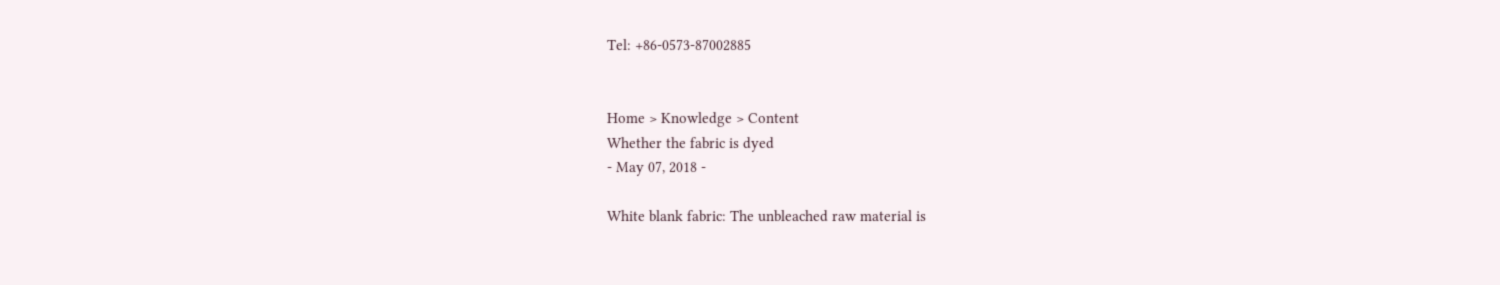Tel: +86-0573-87002885


Home > Knowledge > Content
Whether the fabric is dyed
- May 07, 2018 -

White blank fabric: The unbleached raw material is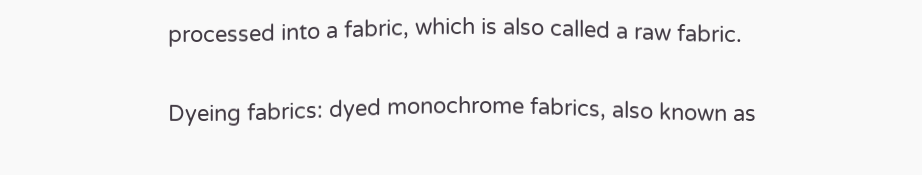processed into a fabric, which is also called a raw fabric.

Dyeing fabrics: dyed monochrome fabrics, also known as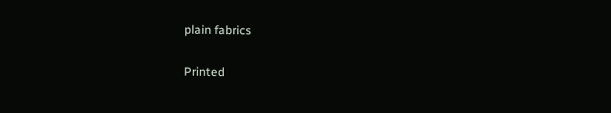plain fabrics

Printed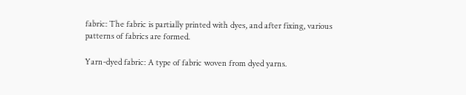fabric: The fabric is partially printed with dyes, and after fixing, various patterns of fabrics are formed.

Yarn-dyed fabric: A type of fabric woven from dyed yarns.